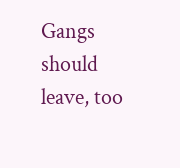Gangs should leave, too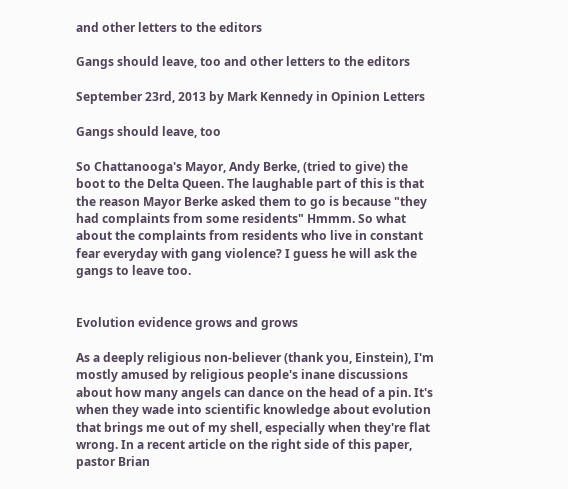and other letters to the editors

Gangs should leave, too and other letters to the editors

September 23rd, 2013 by Mark Kennedy in Opinion Letters

Gangs should leave, too

So Chattanooga's Mayor, Andy Berke, (tried to give) the boot to the Delta Queen. The laughable part of this is that the reason Mayor Berke asked them to go is because "they had complaints from some residents" Hmmm. So what about the complaints from residents who live in constant fear everyday with gang violence? I guess he will ask the gangs to leave too.


Evolution evidence grows and grows

As a deeply religious non-believer (thank you, Einstein), I'm mostly amused by religious people's inane discussions about how many angels can dance on the head of a pin. It's when they wade into scientific knowledge about evolution that brings me out of my shell, especially when they're flat wrong. In a recent article on the right side of this paper, pastor Brian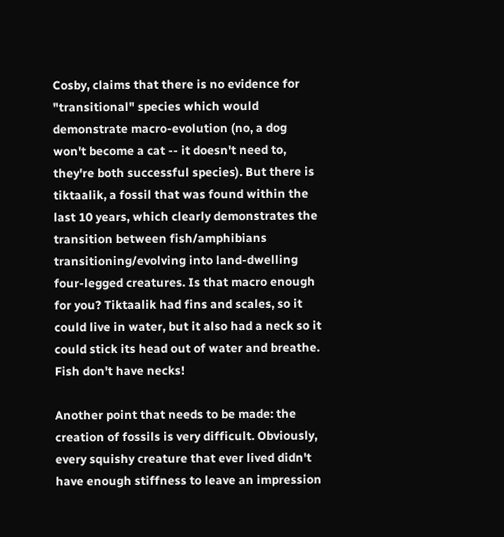Cosby, claims that there is no evidence for "transitional" species which would demonstrate macro-evolution (no, a dog won't become a cat -- it doesn't need to, they're both successful species). But there is tiktaalik, a fossil that was found within the last 10 years, which clearly demonstrates the transition between fish/amphibians transitioning/evolving into land-dwelling four-legged creatures. Is that macro enough for you? Tiktaalik had fins and scales, so it could live in water, but it also had a neck so it could stick its head out of water and breathe. Fish don't have necks!

Another point that needs to be made: the creation of fossils is very difficult. Obviously, every squishy creature that ever lived didn't have enough stiffness to leave an impression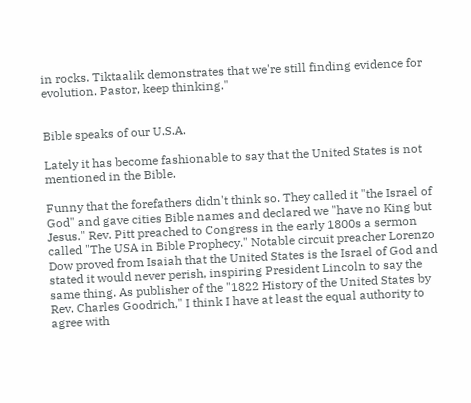in rocks. Tiktaalik demonstrates that we're still finding evidence for evolution. Pastor, keep thinking."


Bible speaks of our U.S.A.

Lately it has become fashionable to say that the United States is not mentioned in the Bible.

Funny that the forefathers didn't think so. They called it "the Israel of God" and gave cities Bible names and declared we "have no King but Jesus." Rev. Pitt preached to Congress in the early 1800s a sermon called "The USA in Bible Prophecy." Notable circuit preacher Lorenzo Dow proved from Isaiah that the United States is the Israel of God and stated it would never perish, inspiring President Lincoln to say the same thing. As publisher of the "1822 History of the United States by Rev. Charles Goodrich," I think I have at least the equal authority to agree with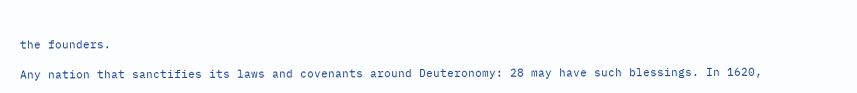the founders.

Any nation that sanctifies its laws and covenants around Deuteronomy: 28 may have such blessings. In 1620,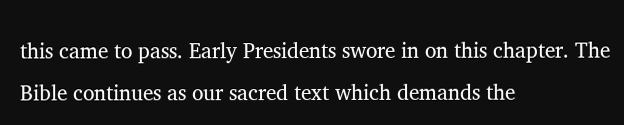this came to pass. Early Presidents swore in on this chapter. The Bible continues as our sacred text which demands the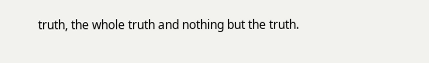truth, the whole truth and nothing but the truth.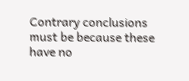Contrary conclusions must be because these have no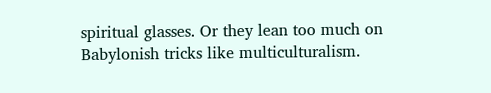spiritual glasses. Or they lean too much on Babylonish tricks like multiculturalism.